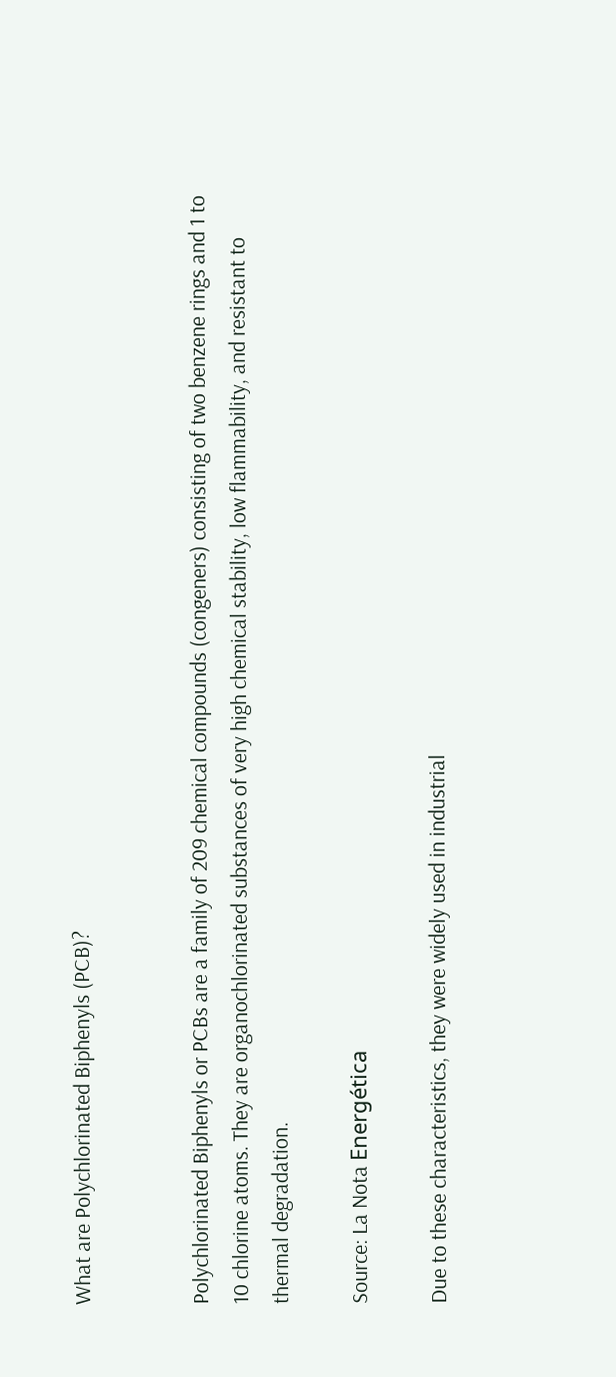What are Polychlorinated Biphenyls (PCB)?


Polychlorinated Biphenyls or PCBs are a family of 209 chemical compounds (congeners) consisting of two benzene rings and 1 to 10 chlorine atoms. They are organochlorinated substances of very high chemical stability, low flammability, and resistant to thermal degradation.

Source: La Nota Energética

Due to these characteristics, they were widely used in industrial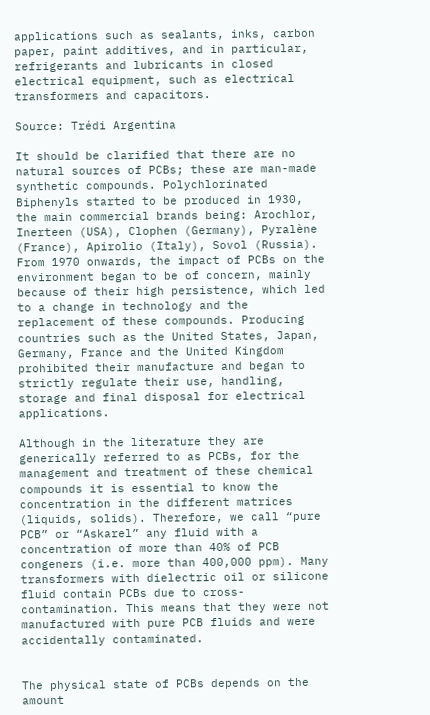applications such as sealants, inks, carbon paper, paint additives, and in particular, refrigerants and lubricants in closed electrical equipment, such as electrical transformers and capacitors.

Source: Trédi Argentina

It should be clarified that there are no natural sources of PCBs; these are man-made synthetic compounds. Polychlorinated Biphenyls started to be produced in 1930, the main commercial brands being: Arochlor, Inerteen (USA), Clophen (Germany), Pyralène (France), Apirolio (Italy), Sovol (Russia).
From 1970 onwards, the impact of PCBs on the environment began to be of concern, mainly because of their high persistence, which led to a change in technology and the replacement of these compounds. Producing countries such as the United States, Japan, Germany, France and the United Kingdom prohibited their manufacture and began to strictly regulate their use, handling, storage and final disposal for electrical applications.

Although in the literature they are generically referred to as PCBs, for the management and treatment of these chemical compounds it is essential to know the concentration in the different matrices (liquids, solids). Therefore, we call “pure PCB” or “Askarel” any fluid with a concentration of more than 40% of PCB congeners (i.e. more than 400,000 ppm). Many transformers with dielectric oil or silicone fluid contain PCBs due to cross-contamination. This means that they were not manufactured with pure PCB fluids and were accidentally contaminated.


The physical state of PCBs depends on the amount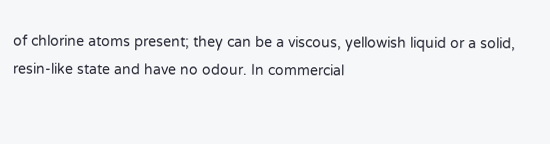of chlorine atoms present; they can be a viscous, yellowish liquid or a solid, resin-like state and have no odour. In commercial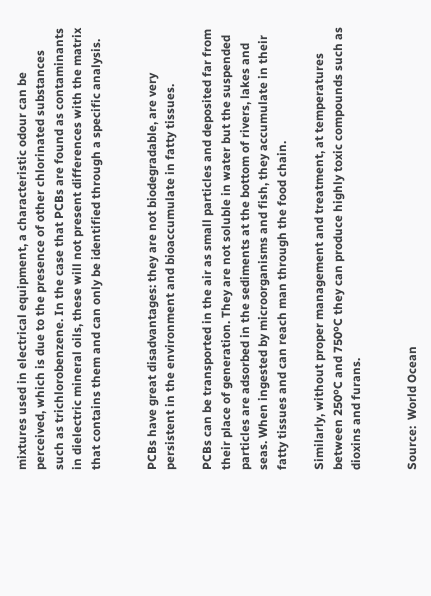mixtures used in electrical equipment, a characteristic odour can be perceived, which is due to the presence of other chlorinated substances such as trichlorobenzene. In the case that PCBs are found as contaminants in dielectric mineral oils, these will not present differences with the matrix that contains them and can only be identified through a specific analysis.


PCBs have great disadvantages: they are not biodegradable, are very persistent in the environment and bioaccumulate in fatty tissues.

PCBs can be transported in the air as small particles and deposited far from their place of generation. They are not soluble in water but the suspended particles are adsorbed in the sediments at the bottom of rivers, lakes and seas. When ingested by microorganisms and fish, they accumulate in their fatty tissues and can reach man through the food chain.

Similarly, without proper management and treatment, at temperatures between 250ºC and 750ºC they can produce highly toxic compounds such as dioxins and furans.


Source:  World Ocean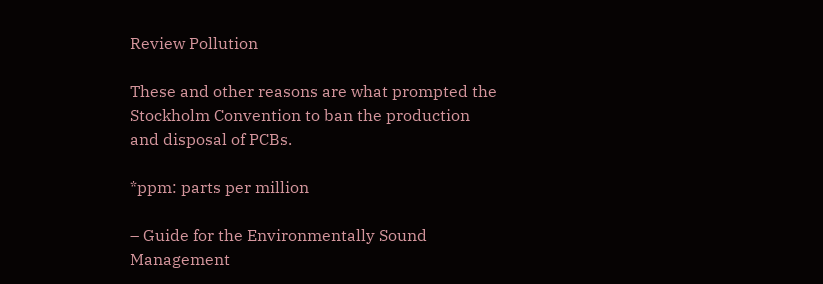Review Pollution

These and other reasons are what prompted the Stockholm Convention to ban the production and disposal of PCBs.

*ppm: parts per million

– Guide for the Environmentally Sound Management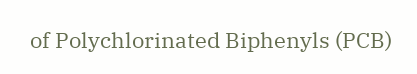of Polychlorinated Biphenyls (PCB)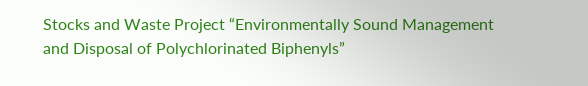Stocks and Waste Project “Environmentally Sound Management and Disposal of Polychlorinated Biphenyls”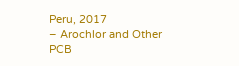Peru, 2017
– Arochlor and Other PCB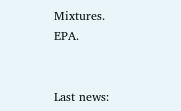Mixtures. EPA.


Last news: